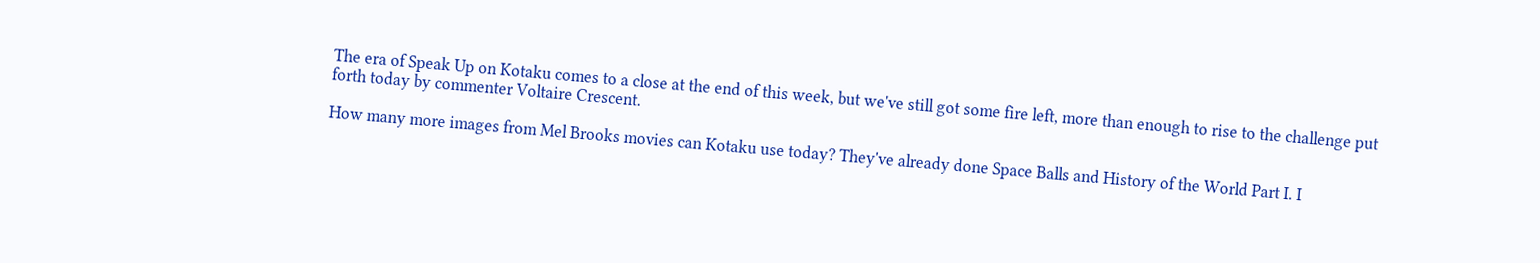The era of Speak Up on Kotaku comes to a close at the end of this week, but we've still got some fire left, more than enough to rise to the challenge put forth today by commenter Voltaire Crescent.

How many more images from Mel Brooks movies can Kotaku use today? They've already done Space Balls and History of the World Part I. I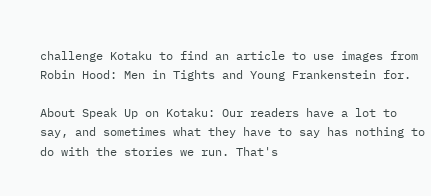challenge Kotaku to find an article to use images from Robin Hood: Men in Tights and Young Frankenstein for.

About Speak Up on Kotaku: Our readers have a lot to say, and sometimes what they have to say has nothing to do with the stories we run. That's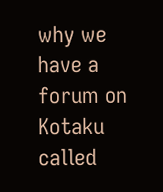why we have a forum on Kotaku called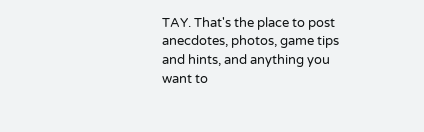TAY. That's the place to post anecdotes, photos, game tips and hints, and anything you want to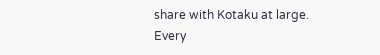share with Kotaku at large. Every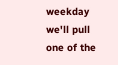weekday we'll pull one of the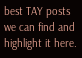best TAY posts we can find and highlight it here.